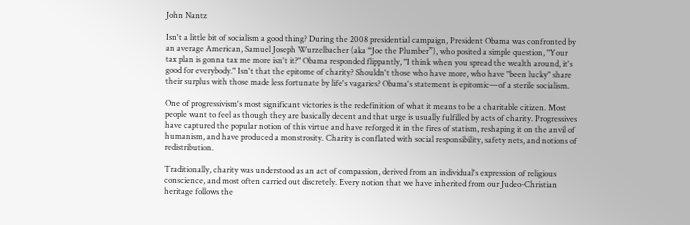John Nantz

Isn't a little bit of socialism a good thing? During the 2008 presidential campaign, President Obama was confronted by an average American, Samuel Joseph Wurzelbacher (aka “Joe the Plumber”), who posited a simple question, "Your tax plan is gonna tax me more isn't it?" Obama responded flippantly, "I think when you spread the wealth around, it's good for everybody." Isn't that the epitome of charity? Shouldn't those who have more, who have "been lucky" share their surplus with those made less fortunate by life's vagaries? Obama's statement is epitomic—of a sterile socialism.

One of progressivism's most significant victories is the redefinition of what it means to be a charitable citizen. Most people want to feel as though they are basically decent and that urge is usually fulfilled by acts of charity. Progressives have captured the popular notion of this virtue and have reforged it in the fires of statism, reshaping it on the anvil of humanism, and have produced a monstrosity. Charity is conflated with social responsibility, safety nets, and notions of redistribution.

Traditionally, charity was understood as an act of compassion, derived from an individual's expression of religious conscience, and most often carried out discretely. Every notion that we have inherited from our Judeo-Christian heritage follows the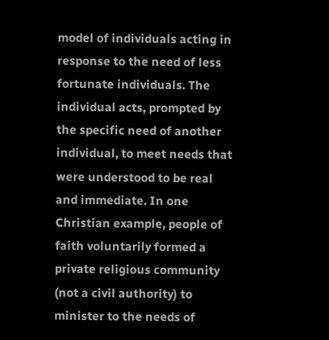model of individuals acting in response to the need of less fortunate individuals. The individual acts, prompted by the specific need of another individual, to meet needs that were understood to be real and immediate. In one Christian example, people of faith voluntarily formed a private religious community (not a civil authority) to minister to the needs of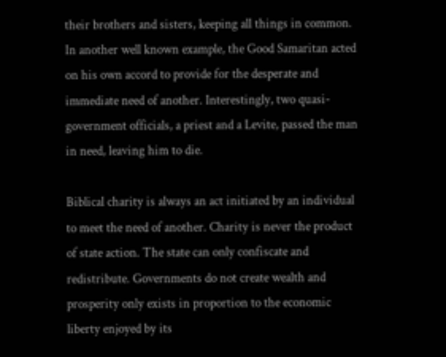their brothers and sisters, keeping all things in common. In another well known example, the Good Samaritan acted on his own accord to provide for the desperate and immediate need of another. Interestingly, two quasi-government officials, a priest and a Levite, passed the man in need, leaving him to die.

Biblical charity is always an act initiated by an individual to meet the need of another. Charity is never the product of state action. The state can only confiscate and redistribute. Governments do not create wealth and prosperity only exists in proportion to the economic liberty enjoyed by its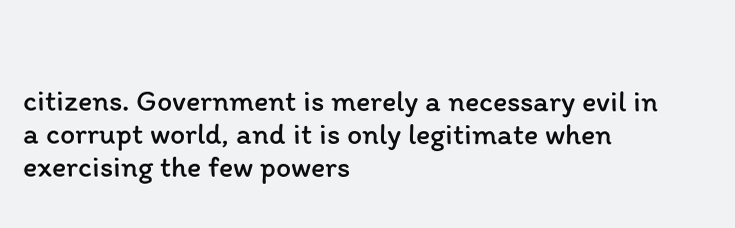citizens. Government is merely a necessary evil in a corrupt world, and it is only legitimate when exercising the few powers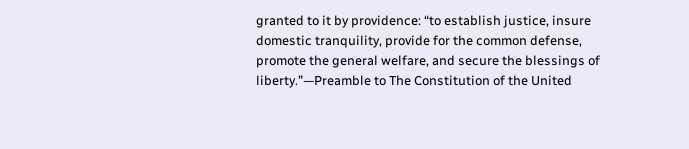granted to it by providence: “to establish justice, insure domestic tranquility, provide for the common defense, promote the general welfare, and secure the blessings of liberty.”—Preamble to The Constitution of the United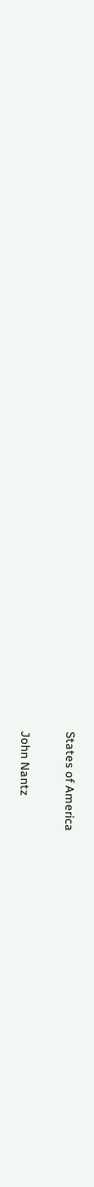States of America

John Nantz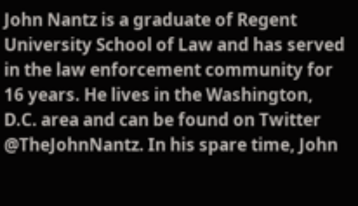John Nantz is a graduate of Regent University School of Law and has served in the law enforcement community for 16 years. He lives in the Washington, D.C. area and can be found on Twitter @TheJohnNantz. In his spare time, John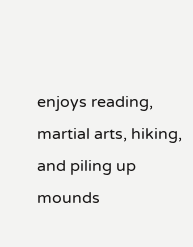enjoys reading, martial arts, hiking, and piling up mounds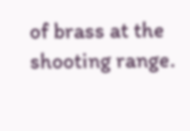of brass at the shooting range.